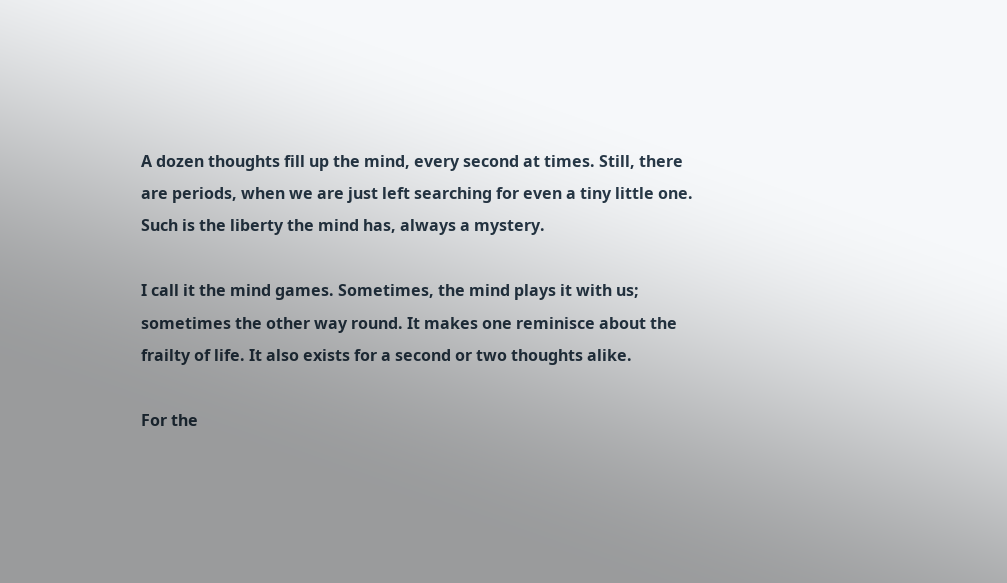A dozen thoughts fill up the mind, every second at times. Still, there are periods, when we are just left searching for even a tiny little one. Such is the liberty the mind has, always a mystery.

I call it the mind games. Sometimes, the mind plays it with us; sometimes the other way round. It makes one reminisce about the frailty of life. It also exists for a second or two thoughts alike.

For the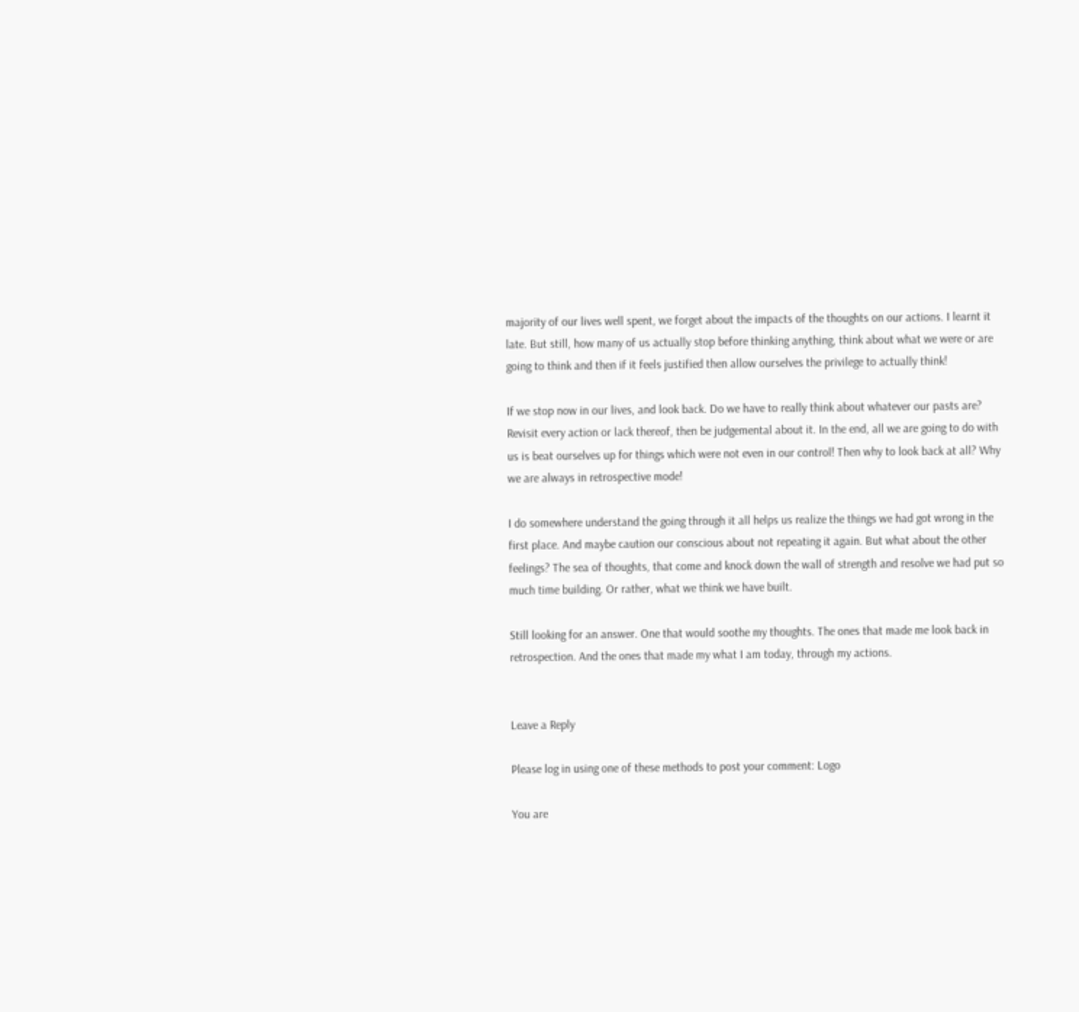majority of our lives well spent, we forget about the impacts of the thoughts on our actions. I learnt it late. But still, how many of us actually stop before thinking anything, think about what we were or are going to think and then if it feels justified then allow ourselves the privilege to actually think!

If we stop now in our lives, and look back. Do we have to really think about whatever our pasts are? Revisit every action or lack thereof, then be judgemental about it. In the end, all we are going to do with us is beat ourselves up for things which were not even in our control! Then why to look back at all? Why we are always in retrospective mode!

I do somewhere understand the going through it all helps us realize the things we had got wrong in the first place. And maybe caution our conscious about not repeating it again. But what about the other feelings? The sea of thoughts, that come and knock down the wall of strength and resolve we had put so much time building. Or rather, what we think we have built.

Still looking for an answer. One that would soothe my thoughts. The ones that made me look back in retrospection. And the ones that made my what I am today, through my actions.


Leave a Reply

Please log in using one of these methods to post your comment: Logo

You are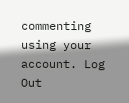commenting using your account. Log Out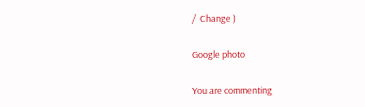/  Change )

Google photo

You are commenting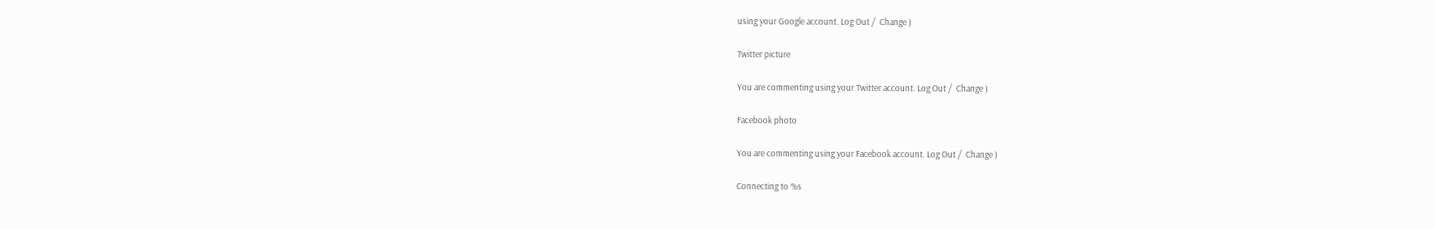using your Google account. Log Out /  Change )

Twitter picture

You are commenting using your Twitter account. Log Out /  Change )

Facebook photo

You are commenting using your Facebook account. Log Out /  Change )

Connecting to %s